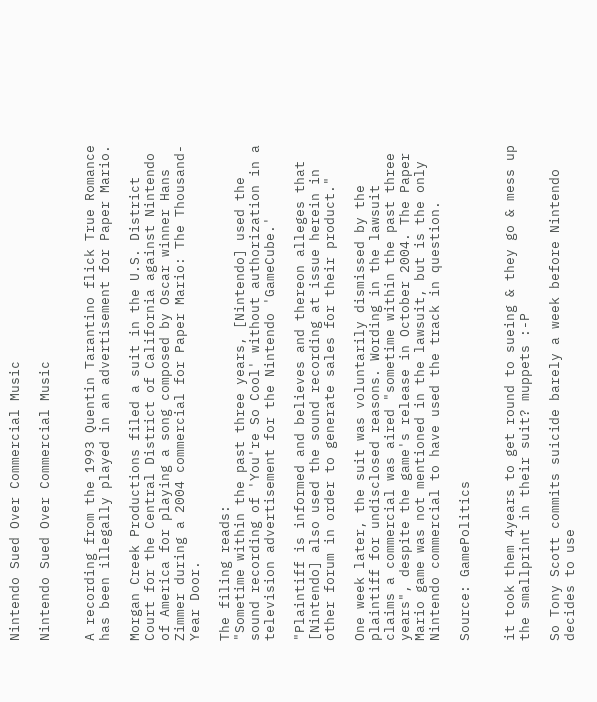Nintendo Sued Over Commercial Music

Nintendo Sued Over Commercial Music


A recording from the 1993 Quentin Tarantino flick True Romance has been illegally played in an advertisement for Paper Mario.

Morgan Creek Productions filed a suit in the U.S. District Court for the Central District of California against Nintendo of America for playing a song composed by Oscar winner Hans Zimmer during a 2004 commercial for Paper Mario: The Thousand-Year Door.

The filing reads:
"Sometime within the past three years, [Nintendo] used the sound recording of 'You're So Cool' without authorization in a television advertisement for the Nintendo 'GameCube.'

"Plaintiff is informed and believes and thereon alleges that [Nintendo] also used the sound recording at issue herein in other forum in order to generate sales for their product."

One week later, the suit was voluntarily dismissed by the plaintiff for undisclosed reasons. Wording in the lawsuit claims a commercial was aired "sometime within the past three years", despite the game's release in October 2004. The Paper Mario game was not mentioned in the lawsuit, but is the only Nintendo commercial to have used the track in question.

Source: GamePolitics


it took them 4years to get round to sueing & they go & mess up the smallprint in their suit? muppets :-P

So Tony Scott commits suicide barely a week before Nintendo decides to use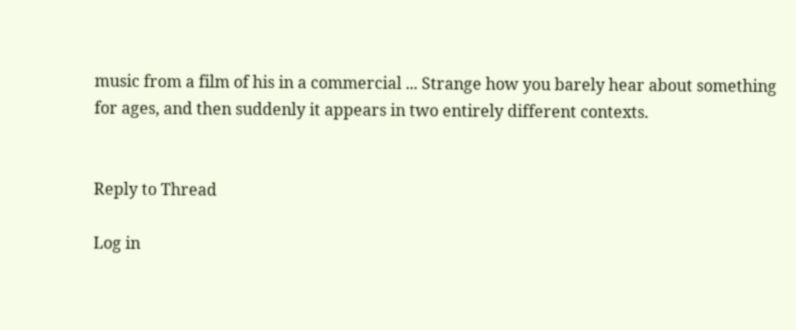music from a film of his in a commercial ... Strange how you barely hear about something for ages, and then suddenly it appears in two entirely different contexts.


Reply to Thread

Log in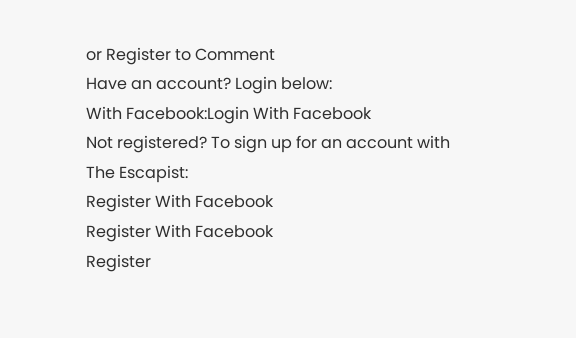or Register to Comment
Have an account? Login below:
With Facebook:Login With Facebook
Not registered? To sign up for an account with The Escapist:
Register With Facebook
Register With Facebook
Register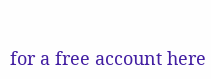for a free account here